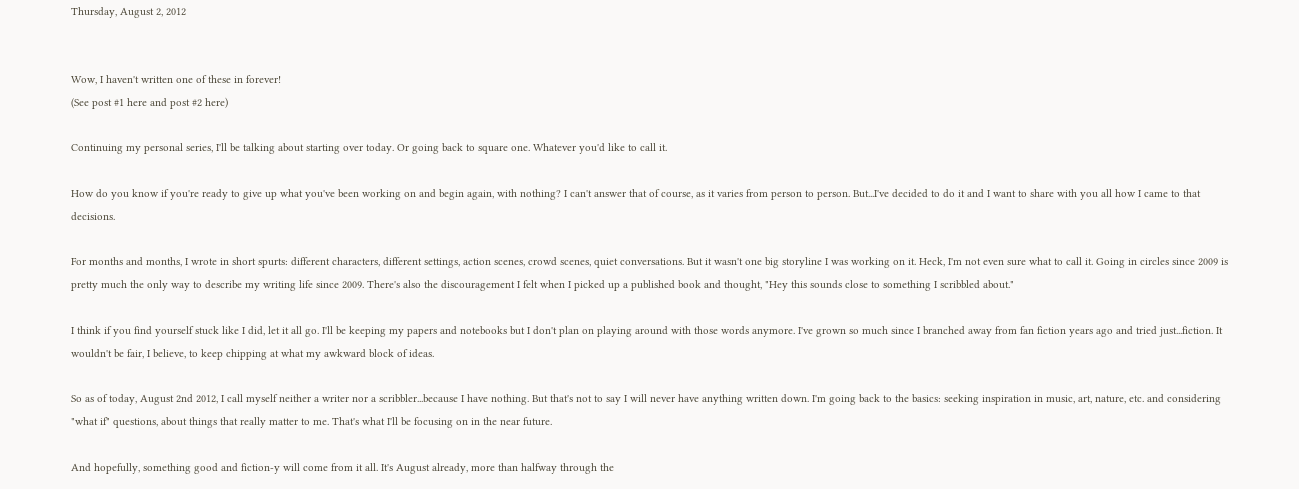Thursday, August 2, 2012


Wow, I haven't written one of these in forever!
(See post #1 here and post #2 here)

Continuing my personal series, I'll be talking about starting over today. Or going back to square one. Whatever you'd like to call it.

How do you know if you're ready to give up what you've been working on and begin again, with nothing? I can't answer that of course, as it varies from person to person. But...I've decided to do it and I want to share with you all how I came to that decisions.

For months and months, I wrote in short spurts: different characters, different settings, action scenes, crowd scenes, quiet conversations. But it wasn't one big storyline I was working on it. Heck, I'm not even sure what to call it. Going in circles since 2009 is pretty much the only way to describe my writing life since 2009. There's also the discouragement I felt when I picked up a published book and thought, "Hey this sounds close to something I scribbled about."

I think if you find yourself stuck like I did, let it all go. I'll be keeping my papers and notebooks but I don't plan on playing around with those words anymore. I've grown so much since I branched away from fan fiction years ago and tried just...fiction. It wouldn't be fair, I believe, to keep chipping at what my awkward block of ideas.

So as of today, August 2nd 2012, I call myself neither a writer nor a scribbler...because I have nothing. But that's not to say I will never have anything written down. I'm going back to the basics: seeking inspiration in music, art, nature, etc. and considering "what if" questions, about things that really matter to me. That's what I'll be focusing on in the near future.

And hopefully, something good and fiction-y will come from it all. It's August already, more than halfway through the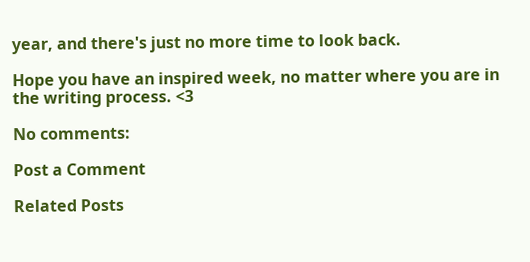year, and there's just no more time to look back.

Hope you have an inspired week, no matter where you are in the writing process. <3

No comments:

Post a Comment

Related Posts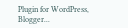Plugin for WordPress, Blogger...